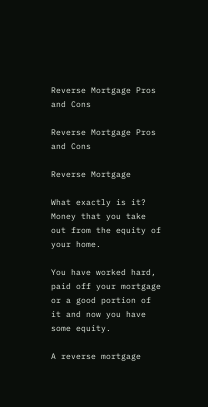Reverse Mortgage Pros and Cons

Reverse Mortgage Pros and Cons

Reverse Mortgage

What exactly is it? Money that you take out from the equity of your home.

You have worked hard, paid off your mortgage or a good portion of it and now you have some equity.

A reverse mortgage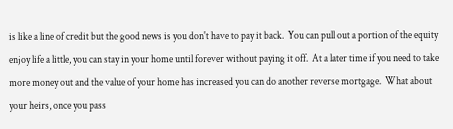is like a line of credit but the good news is you don't have to pay it back.  You can pull out a portion of the equity enjoy life a little, you can stay in your home until forever without paying it off.  At a later time if you need to take more money out and the value of your home has increased you can do another reverse mortgage.  What about your heirs, once you pass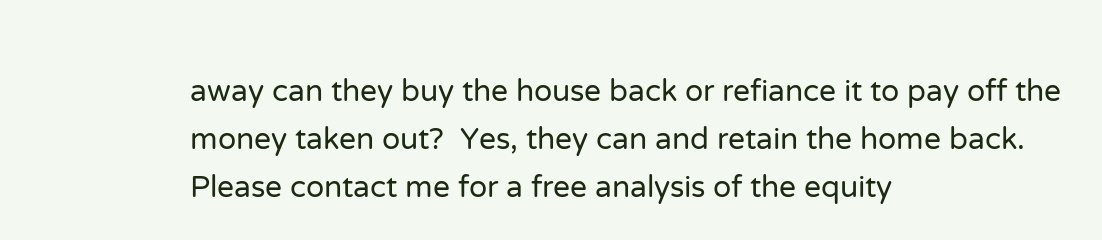away can they buy the house back or refiance it to pay off the money taken out?  Yes, they can and retain the home back.  Please contact me for a free analysis of the equity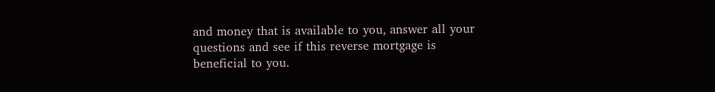and money that is available to you, answer all your questions and see if this reverse mortgage is beneficial to you.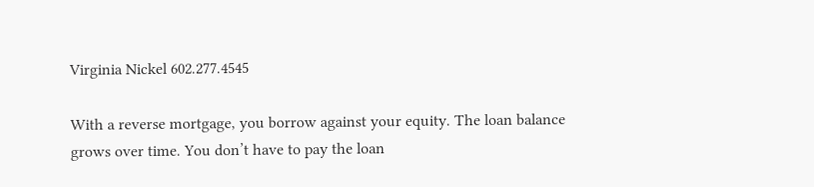Virginia Nickel 602.277.4545

With a reverse mortgage, you borrow against your equity. The loan balance grows over time. You don’t have to pay the loan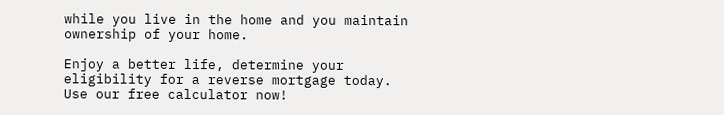while you live in the home and you maintain ownership of your home.

Enjoy a better life, determine your eligibility for a reverse mortgage today. Use our free calculator now!